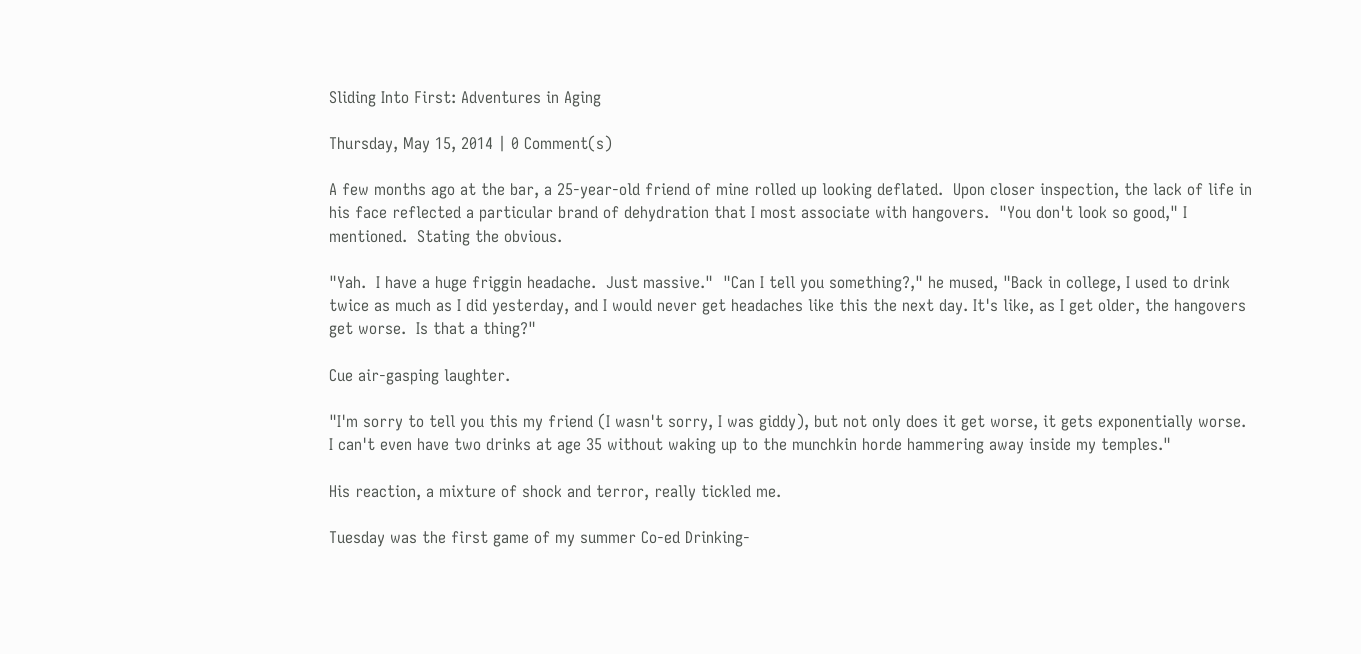Sliding Into First: Adventures in Aging

Thursday, May 15, 2014 | 0 Comment(s)

A few months ago at the bar, a 25-year-old friend of mine rolled up looking deflated.  Upon closer inspection, the lack of life in his face reflected a particular brand of dehydration that I most associate with hangovers.  "You don't look so good," I mentioned.  Stating the obvious.

"Yah.  I have a huge friggin headache.  Just massive."  "Can I tell you something?," he mused, "Back in college, I used to drink twice as much as I did yesterday, and I would never get headaches like this the next day. It's like, as I get older, the hangovers get worse.  Is that a thing?"

Cue air-gasping laughter.

"I'm sorry to tell you this my friend (I wasn't sorry, I was giddy), but not only does it get worse, it gets exponentially worse.  I can't even have two drinks at age 35 without waking up to the munchkin horde hammering away inside my temples."

His reaction, a mixture of shock and terror, really tickled me.

Tuesday was the first game of my summer Co-ed Drinking-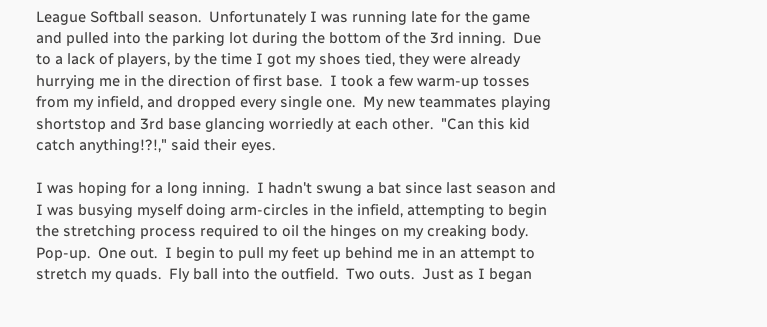League Softball season.  Unfortunately I was running late for the game and pulled into the parking lot during the bottom of the 3rd inning.  Due to a lack of players, by the time I got my shoes tied, they were already hurrying me in the direction of first base.  I took a few warm-up tosses from my infield, and dropped every single one.  My new teammates playing shortstop and 3rd base glancing worriedly at each other.  "Can this kid catch anything!?!," said their eyes.

I was hoping for a long inning.  I hadn't swung a bat since last season and I was busying myself doing arm-circles in the infield, attempting to begin the stretching process required to oil the hinges on my creaking body.  Pop-up.  One out.  I begin to pull my feet up behind me in an attempt to stretch my quads.  Fly ball into the outfield.  Two outs.  Just as I began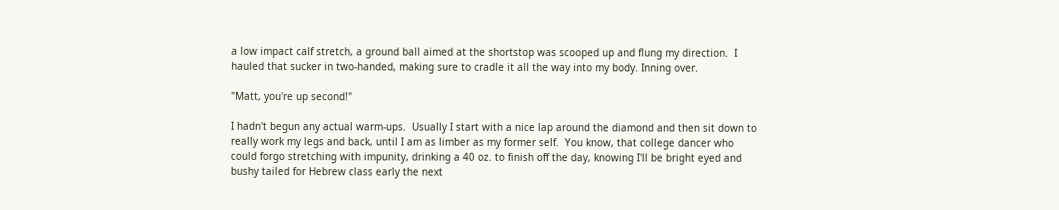a low impact calf stretch, a ground ball aimed at the shortstop was scooped up and flung my direction.  I hauled that sucker in two-handed, making sure to cradle it all the way into my body. Inning over.

"Matt, you're up second!"

I hadn't begun any actual warm-ups.  Usually I start with a nice lap around the diamond and then sit down to really work my legs and back, until I am as limber as my former self.  You know, that college dancer who could forgo stretching with impunity, drinking a 40 oz. to finish off the day, knowing I'll be bright eyed and bushy tailed for Hebrew class early the next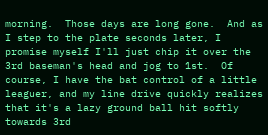morning.  Those days are long gone.  And as I step to the plate seconds later, I promise myself I'll just chip it over the 3rd baseman's head and jog to 1st.  Of course, I have the bat control of a little leaguer, and my line drive quickly realizes that it's a lazy ground ball hit softly towards 3rd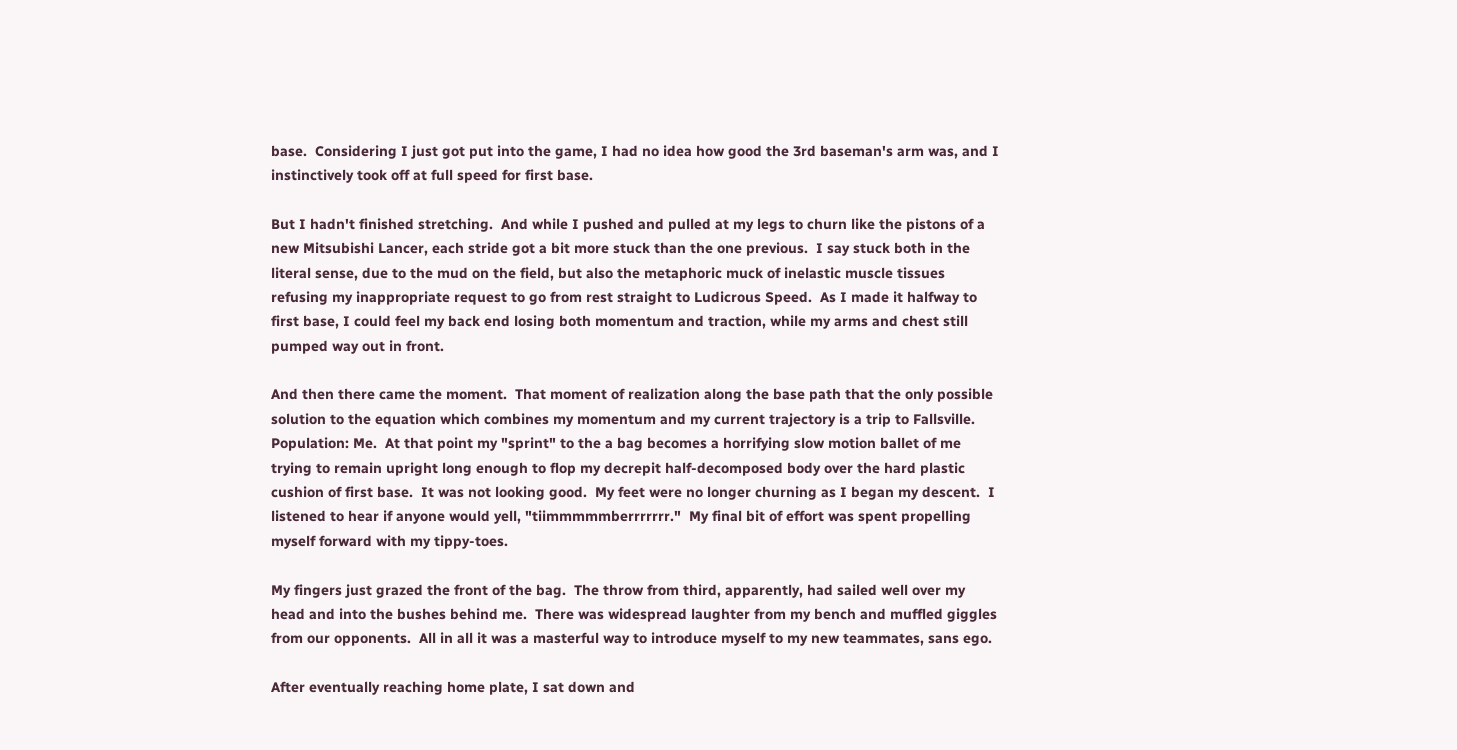base.  Considering I just got put into the game, I had no idea how good the 3rd baseman's arm was, and I instinctively took off at full speed for first base.

But I hadn't finished stretching.  And while I pushed and pulled at my legs to churn like the pistons of a new Mitsubishi Lancer, each stride got a bit more stuck than the one previous.  I say stuck both in the literal sense, due to the mud on the field, but also the metaphoric muck of inelastic muscle tissues refusing my inappropriate request to go from rest straight to Ludicrous Speed.  As I made it halfway to first base, I could feel my back end losing both momentum and traction, while my arms and chest still pumped way out in front.

And then there came the moment.  That moment of realization along the base path that the only possible solution to the equation which combines my momentum and my current trajectory is a trip to Fallsville. Population: Me.  At that point my "sprint" to the a bag becomes a horrifying slow motion ballet of me trying to remain upright long enough to flop my decrepit half-decomposed body over the hard plastic cushion of first base.  It was not looking good.  My feet were no longer churning as I began my descent.  I listened to hear if anyone would yell, "tiimmmmmberrrrrrr."  My final bit of effort was spent propelling myself forward with my tippy-toes.

My fingers just grazed the front of the bag.  The throw from third, apparently, had sailed well over my head and into the bushes behind me.  There was widespread laughter from my bench and muffled giggles from our opponents.  All in all it was a masterful way to introduce myself to my new teammates, sans ego.

After eventually reaching home plate, I sat down and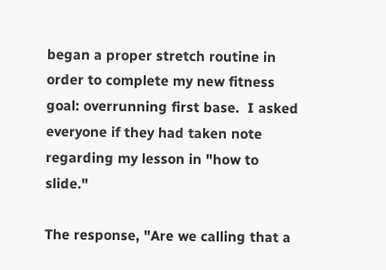began a proper stretch routine in order to complete my new fitness goal: overrunning first base.  I asked everyone if they had taken note regarding my lesson in "how to slide."

The response, "Are we calling that a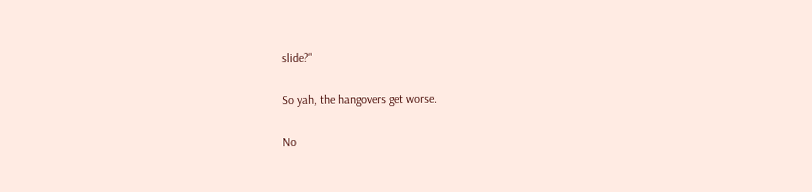slide?"

So yah, the hangovers get worse.

No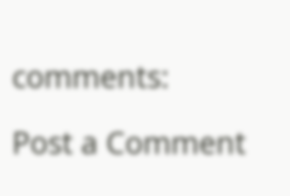comments:

Post a Comment